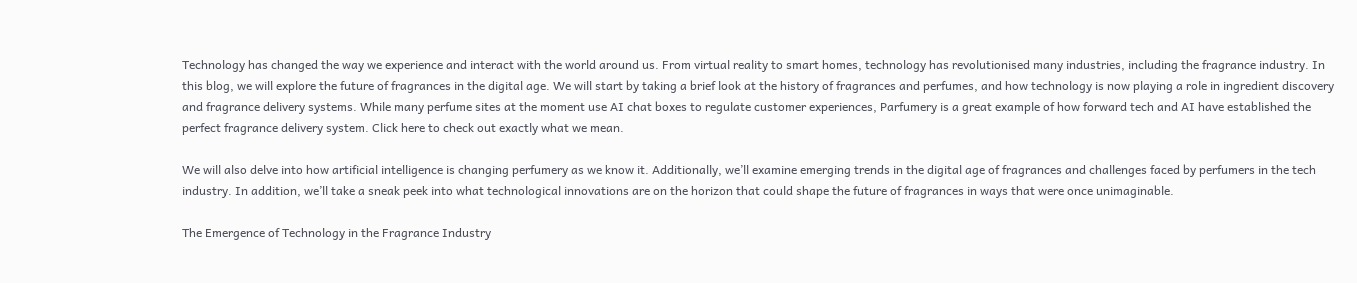Technology has changed the way we experience and interact with the world around us. From virtual reality to smart homes, technology has revolutionised many industries, including the fragrance industry. In this blog, we will explore the future of fragrances in the digital age. We will start by taking a brief look at the history of fragrances and perfumes, and how technology is now playing a role in ingredient discovery and fragrance delivery systems. While many perfume sites at the moment use AI chat boxes to regulate customer experiences, Parfumery is a great example of how forward tech and AI have established the perfect fragrance delivery system. Click here to check out exactly what we mean.

We will also delve into how artificial intelligence is changing perfumery as we know it. Additionally, we’ll examine emerging trends in the digital age of fragrances and challenges faced by perfumers in the tech industry. In addition, we’ll take a sneak peek into what technological innovations are on the horizon that could shape the future of fragrances in ways that were once unimaginable.

The Emergence of Technology in the Fragrance Industry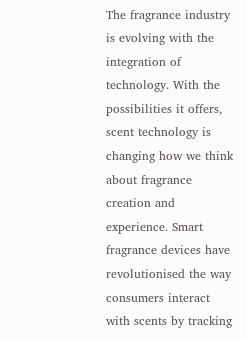The fragrance industry is evolving with the integration of technology. With the possibilities it offers, scent technology is changing how we think about fragrance creation and experience. Smart fragrance devices have revolutionised the way consumers interact with scents by tracking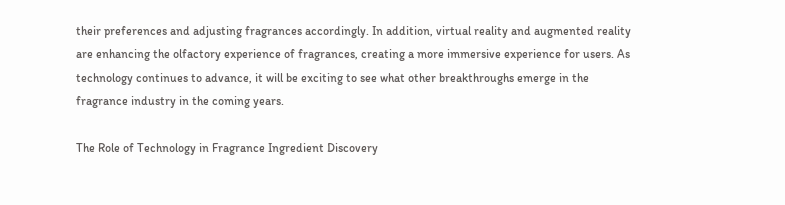their preferences and adjusting fragrances accordingly. In addition, virtual reality and augmented reality are enhancing the olfactory experience of fragrances, creating a more immersive experience for users. As technology continues to advance, it will be exciting to see what other breakthroughs emerge in the fragrance industry in the coming years.

The Role of Technology in Fragrance Ingredient Discovery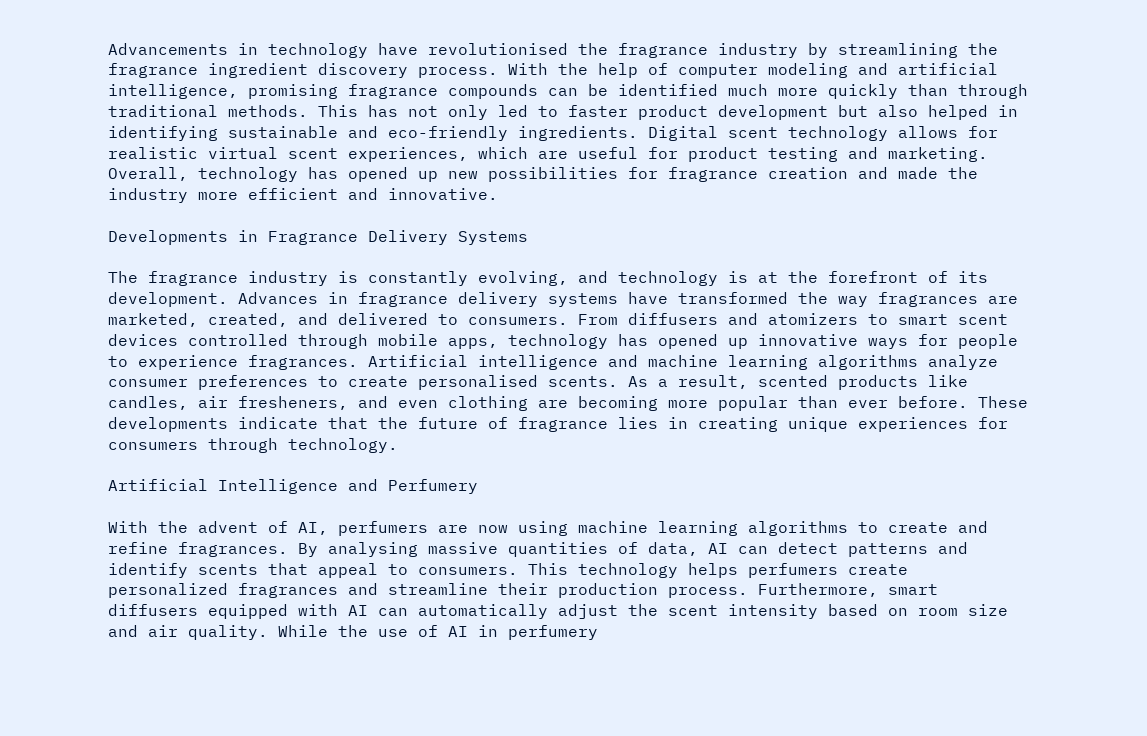Advancements in technology have revolutionised the fragrance industry by streamlining the fragrance ingredient discovery process. With the help of computer modeling and artificial intelligence, promising fragrance compounds can be identified much more quickly than through traditional methods. This has not only led to faster product development but also helped in identifying sustainable and eco-friendly ingredients. Digital scent technology allows for realistic virtual scent experiences, which are useful for product testing and marketing. Overall, technology has opened up new possibilities for fragrance creation and made the industry more efficient and innovative.

Developments in Fragrance Delivery Systems

The fragrance industry is constantly evolving, and technology is at the forefront of its development. Advances in fragrance delivery systems have transformed the way fragrances are marketed, created, and delivered to consumers. From diffusers and atomizers to smart scent devices controlled through mobile apps, technology has opened up innovative ways for people to experience fragrances. Artificial intelligence and machine learning algorithms analyze consumer preferences to create personalised scents. As a result, scented products like candles, air fresheners, and even clothing are becoming more popular than ever before. These developments indicate that the future of fragrance lies in creating unique experiences for consumers through technology.

Artificial Intelligence and Perfumery

With the advent of AI, perfumers are now using machine learning algorithms to create and refine fragrances. By analysing massive quantities of data, AI can detect patterns and identify scents that appeal to consumers. This technology helps perfumers create personalized fragrances and streamline their production process. Furthermore, smart diffusers equipped with AI can automatically adjust the scent intensity based on room size and air quality. While the use of AI in perfumery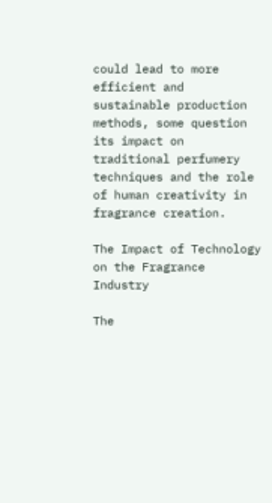could lead to more efficient and sustainable production methods, some question its impact on traditional perfumery techniques and the role of human creativity in fragrance creation.

The Impact of Technology on the Fragrance Industry

The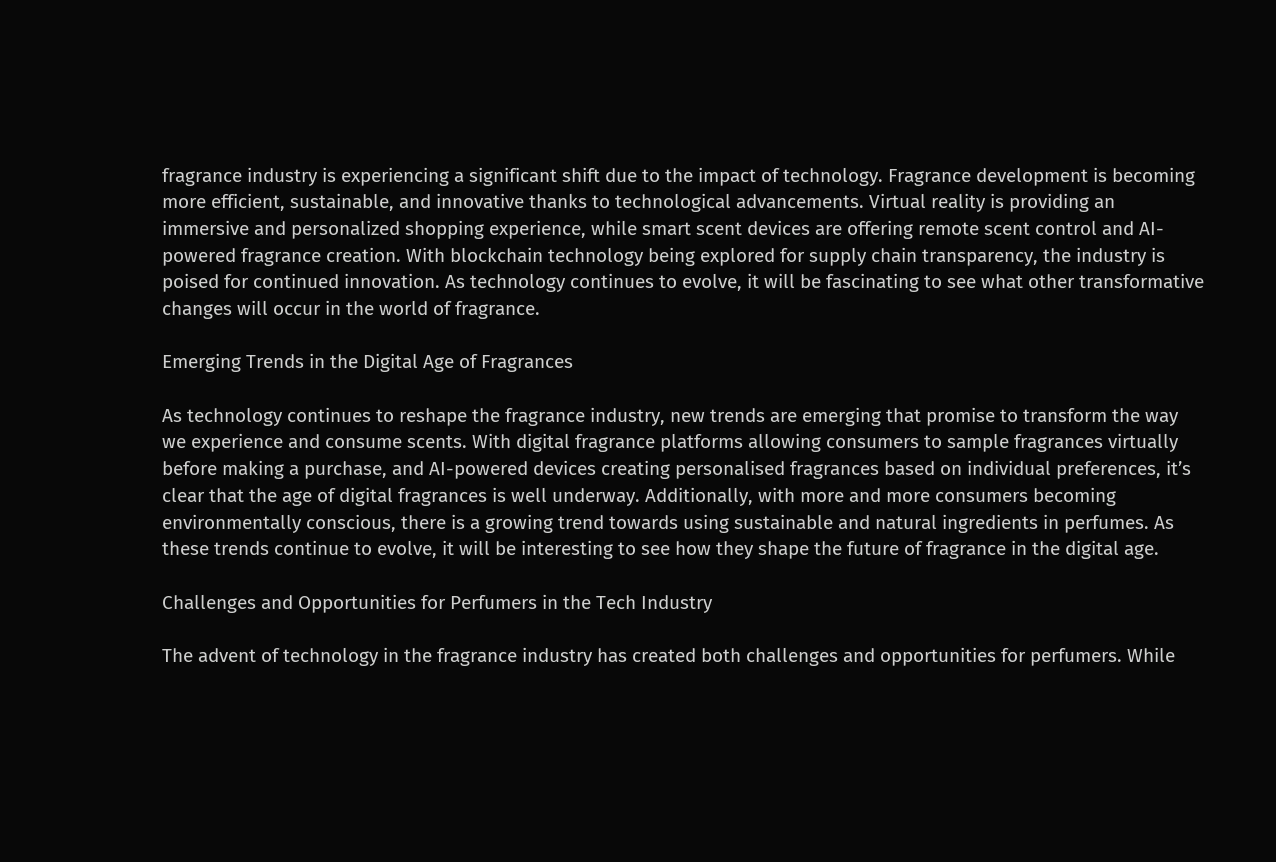fragrance industry is experiencing a significant shift due to the impact of technology. Fragrance development is becoming more efficient, sustainable, and innovative thanks to technological advancements. Virtual reality is providing an immersive and personalized shopping experience, while smart scent devices are offering remote scent control and AI-powered fragrance creation. With blockchain technology being explored for supply chain transparency, the industry is poised for continued innovation. As technology continues to evolve, it will be fascinating to see what other transformative changes will occur in the world of fragrance.

Emerging Trends in the Digital Age of Fragrances

As technology continues to reshape the fragrance industry, new trends are emerging that promise to transform the way we experience and consume scents. With digital fragrance platforms allowing consumers to sample fragrances virtually before making a purchase, and AI-powered devices creating personalised fragrances based on individual preferences, it’s clear that the age of digital fragrances is well underway. Additionally, with more and more consumers becoming environmentally conscious, there is a growing trend towards using sustainable and natural ingredients in perfumes. As these trends continue to evolve, it will be interesting to see how they shape the future of fragrance in the digital age.

Challenges and Opportunities for Perfumers in the Tech Industry

The advent of technology in the fragrance industry has created both challenges and opportunities for perfumers. While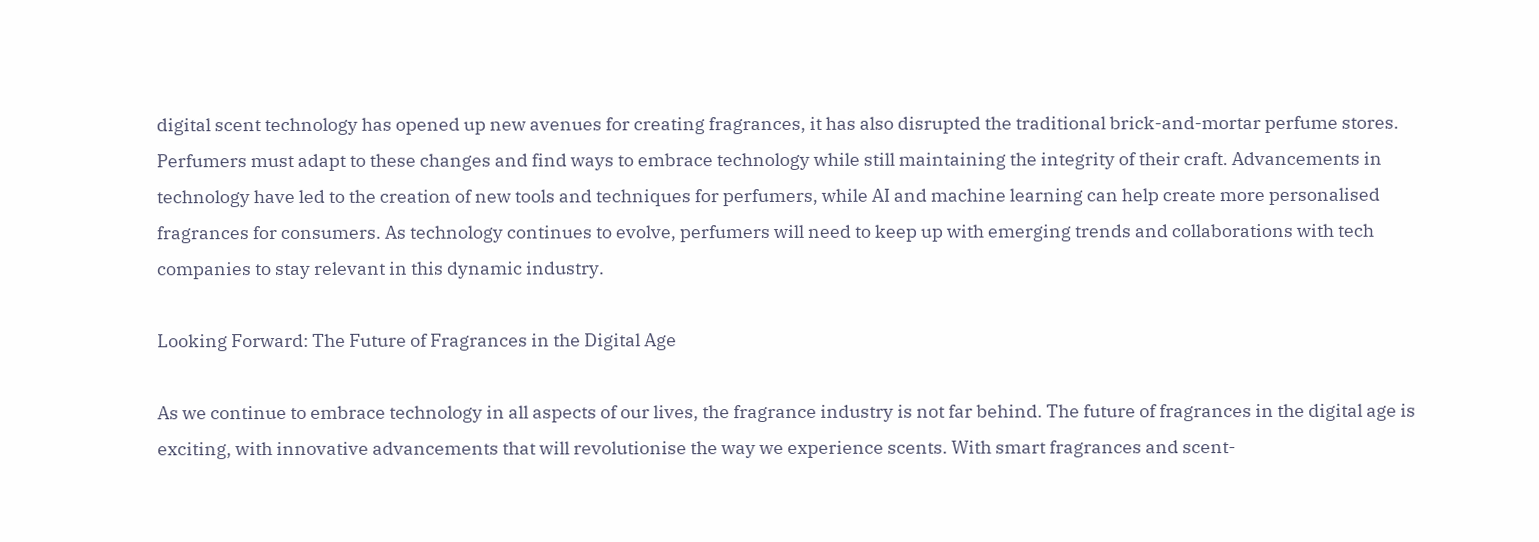digital scent technology has opened up new avenues for creating fragrances, it has also disrupted the traditional brick-and-mortar perfume stores. Perfumers must adapt to these changes and find ways to embrace technology while still maintaining the integrity of their craft. Advancements in technology have led to the creation of new tools and techniques for perfumers, while AI and machine learning can help create more personalised fragrances for consumers. As technology continues to evolve, perfumers will need to keep up with emerging trends and collaborations with tech companies to stay relevant in this dynamic industry.

Looking Forward: The Future of Fragrances in the Digital Age

As we continue to embrace technology in all aspects of our lives, the fragrance industry is not far behind. The future of fragrances in the digital age is exciting, with innovative advancements that will revolutionise the way we experience scents. With smart fragrances and scent-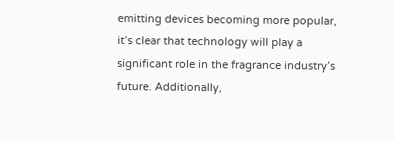emitting devices becoming more popular, it’s clear that technology will play a significant role in the fragrance industry’s future. Additionally,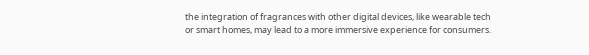the integration of fragrances with other digital devices, like wearable tech or smart homes, may lead to a more immersive experience for consumers.